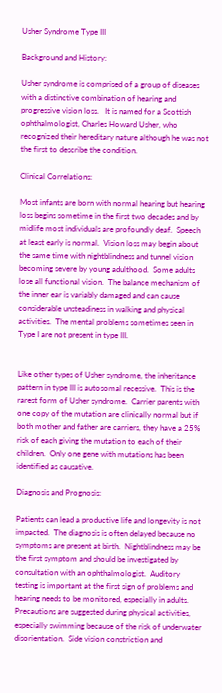Usher Syndrome Type III

Background and History:

Usher syndrome is comprised of a group of diseases with a distinctive combination of hearing and progressive vision loss.   It is named for a Scottish ophthalmologist, Charles Howard Usher, who recognized their hereditary nature although he was not the first to describe the condition.

Clinical Correlations:

Most infants are born with normal hearing but hearing loss begins sometime in the first two decades and by midlife most individuals are profoundly deaf.  Speech at least early is normal.  Vision loss may begin about the same time with nightblindness and tunnel vision becoming severe by young adulthood.  Some adults lose all functional vision.  The balance mechanism of the inner ear is variably damaged and can cause considerable unsteadiness in walking and physical activities.  The mental problems sometimes seen in Type I are not present in type III.


Like other types of Usher syndrome, the inheritance pattern in type III is autosomal recessive.  This is the rarest form of Usher syndrome.  Carrier parents with one copy of the mutation are clinically normal but if both mother and father are carriers, they have a 25% risk of each giving the mutation to each of their children.  Only one gene with mutations has been identified as causative.

Diagnosis and Prognosis:

Patients can lead a productive life and longevity is not impacted.  The diagnosis is often delayed because no symptoms are present at birth.  Nightblindness may be the first symptom and should be investigated by consultation with an ophthalmologist.  Auditory testing is important at the first sign of problems and hearing needs to be monitored, especially in adults.  Precautions are suggested during physical activities, especially swimming because of the risk of underwater disorientation.  Side vision constriction and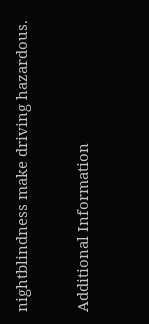nightblindness make driving hazardous.

Additional Information